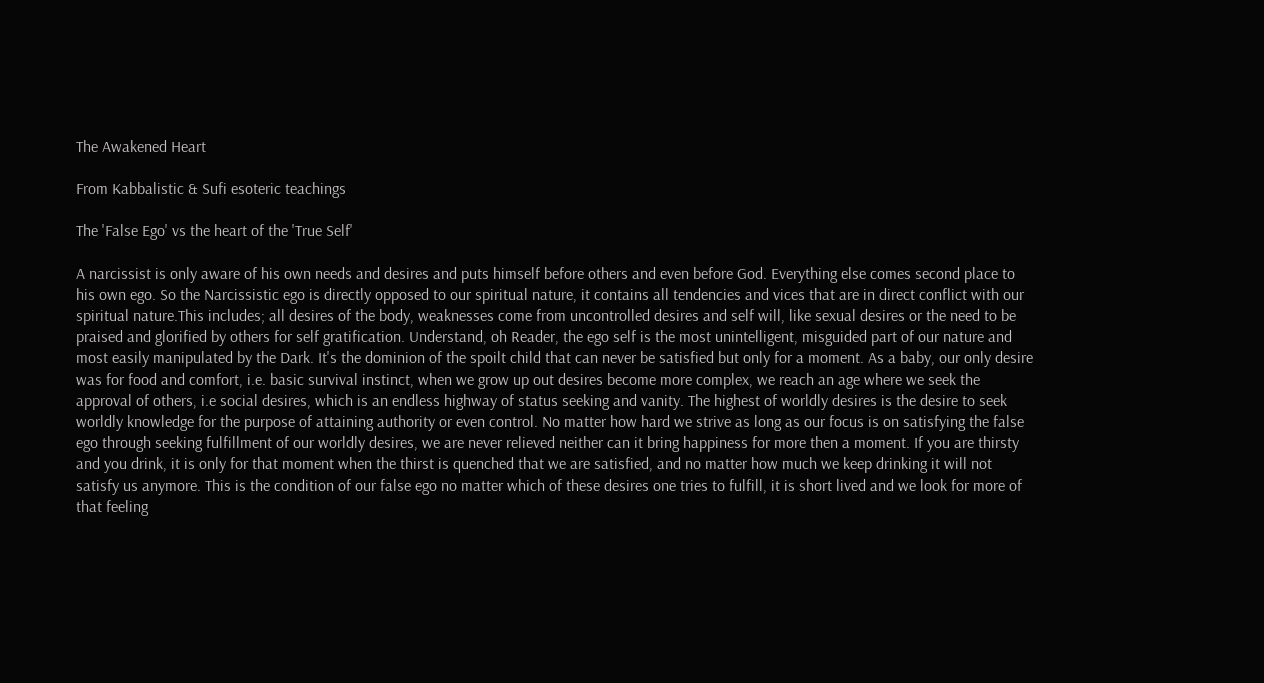The Awakened Heart

From Kabbalistic & Sufi esoteric teachings

The 'False Ego' vs the heart of the 'True Self'

A narcissist is only aware of his own needs and desires and puts himself before others and even before God. Everything else comes second place to his own ego. So the Narcissistic ego is directly opposed to our spiritual nature, it contains all tendencies and vices that are in direct conflict with our spiritual nature.This includes; all desires of the body, weaknesses come from uncontrolled desires and self will, like sexual desires or the need to be praised and glorified by others for self gratification. Understand, oh Reader, the ego self is the most unintelligent, misguided part of our nature and most easily manipulated by the Dark. It's the dominion of the spoilt child that can never be satisfied but only for a moment. As a baby, our only desire was for food and comfort, i.e. basic survival instinct, when we grow up out desires become more complex, we reach an age where we seek the approval of others, i.e social desires, which is an endless highway of status seeking and vanity. The highest of worldly desires is the desire to seek worldly knowledge for the purpose of attaining authority or even control. No matter how hard we strive as long as our focus is on satisfying the false ego through seeking fulfillment of our worldly desires, we are never relieved neither can it bring happiness for more then a moment. If you are thirsty and you drink, it is only for that moment when the thirst is quenched that we are satisfied, and no matter how much we keep drinking it will not satisfy us anymore. This is the condition of our false ego no matter which of these desires one tries to fulfill, it is short lived and we look for more of that feeling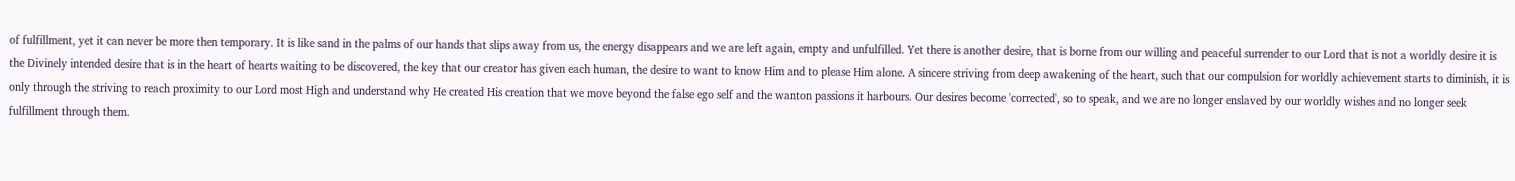of fulfillment, yet it can never be more then temporary. It is like sand in the palms of our hands that slips away from us, the energy disappears and we are left again, empty and unfulfilled. Yet there is another desire, that is borne from our willing and peaceful surrender to our Lord that is not a worldly desire it is the Divinely intended desire that is in the heart of hearts waiting to be discovered, the key that our creator has given each human, the desire to want to know Him and to please Him alone. A sincere striving from deep awakening of the heart, such that our compulsion for worldly achievement starts to diminish, it is only through the striving to reach proximity to our Lord most High and understand why He created His creation that we move beyond the false ego self and the wanton passions it harbours. Our desires become 'corrected', so to speak, and we are no longer enslaved by our worldly wishes and no longer seek fulfillment through them.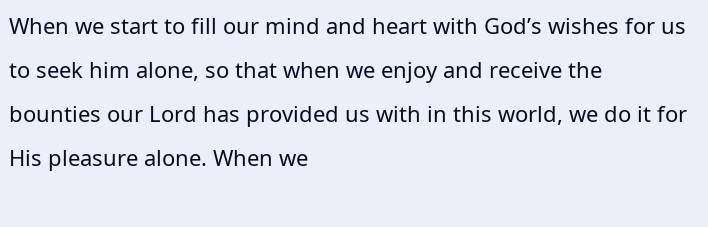When we start to fill our mind and heart with God’s wishes for us to seek him alone, so that when we enjoy and receive the bounties our Lord has provided us with in this world, we do it for His pleasure alone. When we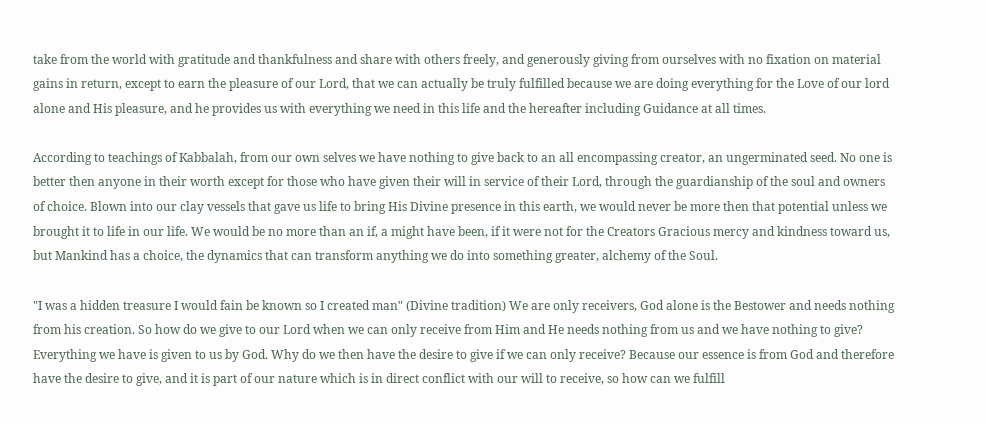take from the world with gratitude and thankfulness and share with others freely, and generously giving from ourselves with no fixation on material gains in return, except to earn the pleasure of our Lord, that we can actually be truly fulfilled because we are doing everything for the Love of our lord alone and His pleasure, and he provides us with everything we need in this life and the hereafter including Guidance at all times.

According to teachings of Kabbalah, from our own selves we have nothing to give back to an all encompassing creator, an ungerminated seed. No one is better then anyone in their worth except for those who have given their will in service of their Lord, through the guardianship of the soul and owners of choice. Blown into our clay vessels that gave us life to bring His Divine presence in this earth, we would never be more then that potential unless we brought it to life in our life. We would be no more than an if, a might have been, if it were not for the Creators Gracious mercy and kindness toward us, but Mankind has a choice, the dynamics that can transform anything we do into something greater, alchemy of the Soul.

"I was a hidden treasure I would fain be known so I created man" (Divine tradition) We are only receivers, God alone is the Bestower and needs nothing from his creation. So how do we give to our Lord when we can only receive from Him and He needs nothing from us and we have nothing to give? Everything we have is given to us by God. Why do we then have the desire to give if we can only receive? Because our essence is from God and therefore have the desire to give, and it is part of our nature which is in direct conflict with our will to receive, so how can we fulfill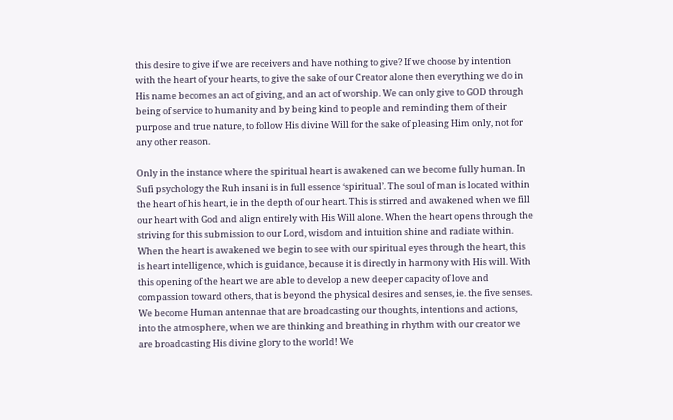this desire to give if we are receivers and have nothing to give? If we choose by intention with the heart of your hearts, to give the sake of our Creator alone then everything we do in His name becomes an act of giving, and an act of worship. We can only give to GOD through being of service to humanity and by being kind to people and reminding them of their purpose and true nature, to follow His divine Will for the sake of pleasing Him only, not for any other reason.

Only in the instance where the spiritual heart is awakened can we become fully human. In Sufi psychology the Ruh insani is in full essence ‘spiritual’. The soul of man is located within the heart of his heart, ie in the depth of our heart. This is stirred and awakened when we fill our heart with God and align entirely with His Will alone. When the heart opens through the striving for this submission to our Lord, wisdom and intuition shine and radiate within. When the heart is awakened we begin to see with our spiritual eyes through the heart, this is heart intelligence, which is guidance, because it is directly in harmony with His will. With this opening of the heart we are able to develop a new deeper capacity of love and compassion toward others, that is beyond the physical desires and senses, ie. the five senses. We become Human antennae that are broadcasting our thoughts, intentions and actions, into the atmosphere, when we are thinking and breathing in rhythm with our creator we are broadcasting His divine glory to the world! We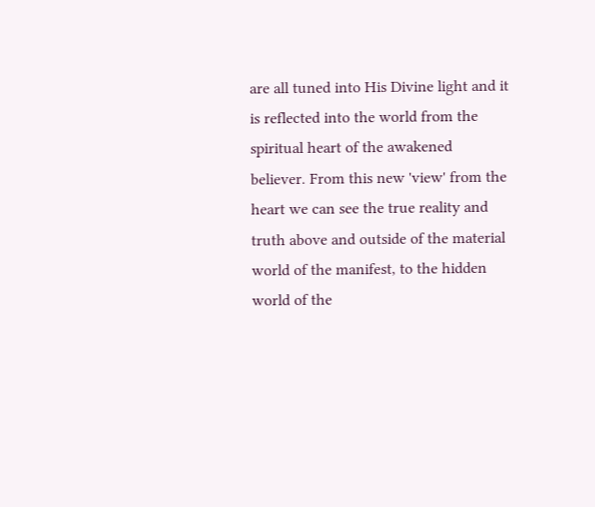are all tuned into His Divine light and it is reflected into the world from the spiritual heart of the awakened believer. From this new 'view' from the heart we can see the true reality and truth above and outside of the material world of the manifest, to the hidden world of the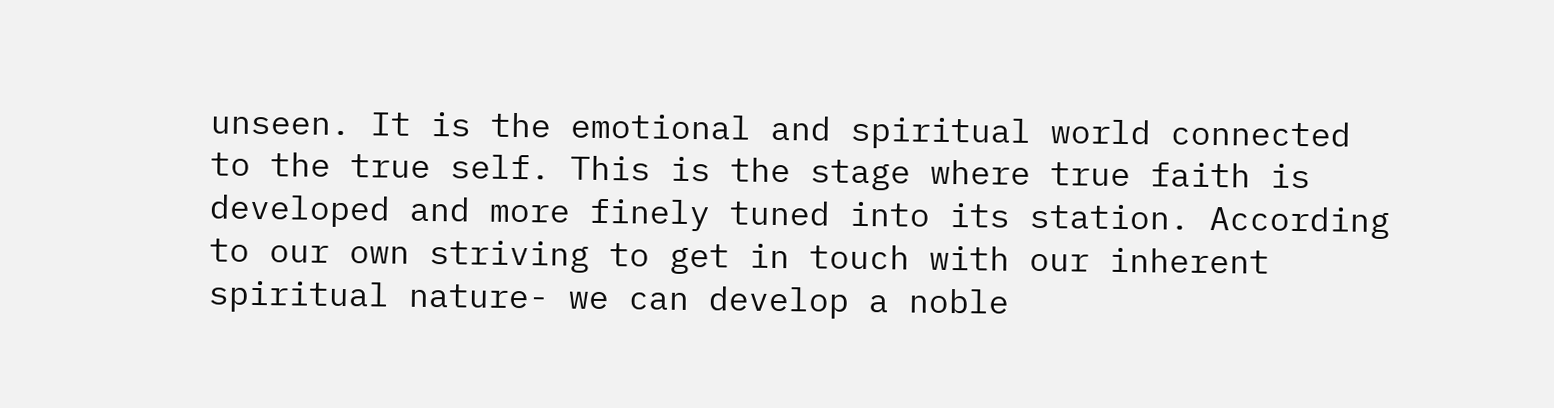unseen. It is the emotional and spiritual world connected to the true self. This is the stage where true faith is developed and more finely tuned into its station. According to our own striving to get in touch with our inherent spiritual nature- we can develop a noble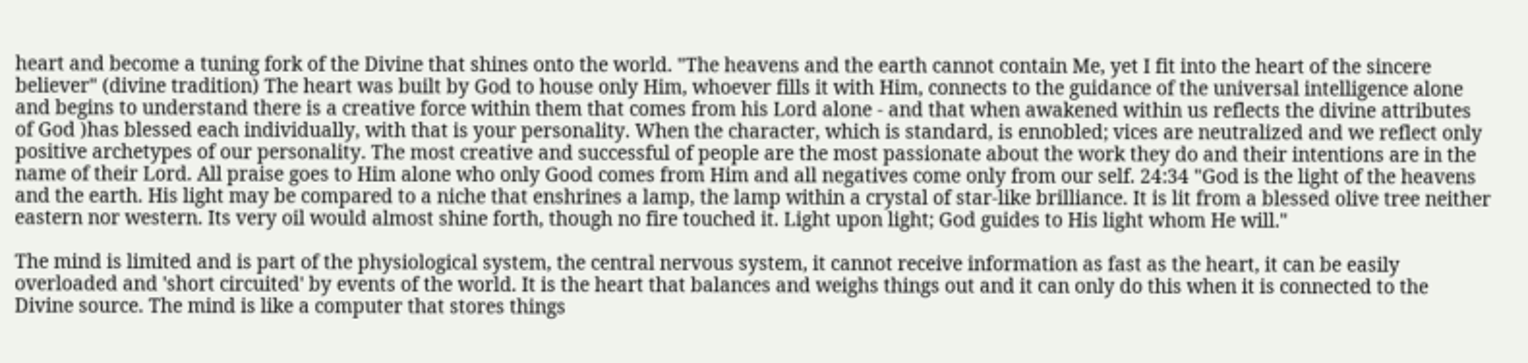heart and become a tuning fork of the Divine that shines onto the world. "The heavens and the earth cannot contain Me, yet I fit into the heart of the sincere believer" (divine tradition) The heart was built by God to house only Him, whoever fills it with Him, connects to the guidance of the universal intelligence alone and begins to understand there is a creative force within them that comes from his Lord alone - and that when awakened within us reflects the divine attributes of God )has blessed each individually, with that is your personality. When the character, which is standard, is ennobled; vices are neutralized and we reflect only positive archetypes of our personality. The most creative and successful of people are the most passionate about the work they do and their intentions are in the name of their Lord. All praise goes to Him alone who only Good comes from Him and all negatives come only from our self. 24:34 "God is the light of the heavens and the earth. His light may be compared to a niche that enshrines a lamp, the lamp within a crystal of star-like brilliance. It is lit from a blessed olive tree neither eastern nor western. Its very oil would almost shine forth, though no fire touched it. Light upon light; God guides to His light whom He will."

The mind is limited and is part of the physiological system, the central nervous system, it cannot receive information as fast as the heart, it can be easily overloaded and 'short circuited' by events of the world. It is the heart that balances and weighs things out and it can only do this when it is connected to the Divine source. The mind is like a computer that stores things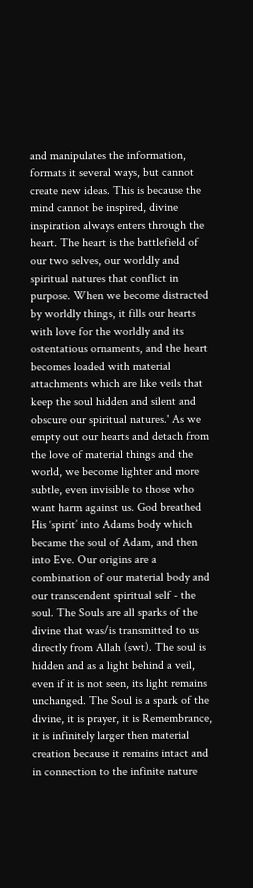and manipulates the information, formats it several ways, but cannot create new ideas. This is because the mind cannot be inspired, divine inspiration always enters through the heart. The heart is the battlefield of our two selves, our worldly and spiritual natures that conflict in purpose. When we become distracted by worldly things, it fills our hearts with love for the worldly and its ostentatious ornaments, and the heart becomes loaded with material attachments which are like veils that keep the soul hidden and silent and obscure our spiritual natures.' As we empty out our hearts and detach from the love of material things and the world, we become lighter and more subtle, even invisible to those who want harm against us. God breathed His ‘spirit’ into Adams body which became the soul of Adam, and then into Eve. Our origins are a combination of our material body and our transcendent spiritual self - the soul. The Souls are all sparks of the divine that was/is transmitted to us directly from Allah (swt). The soul is hidden and as a light behind a veil, even if it is not seen, its light remains unchanged. The Soul is a spark of the divine, it is prayer, it is Remembrance, it is infinitely larger then material creation because it remains intact and in connection to the infinite nature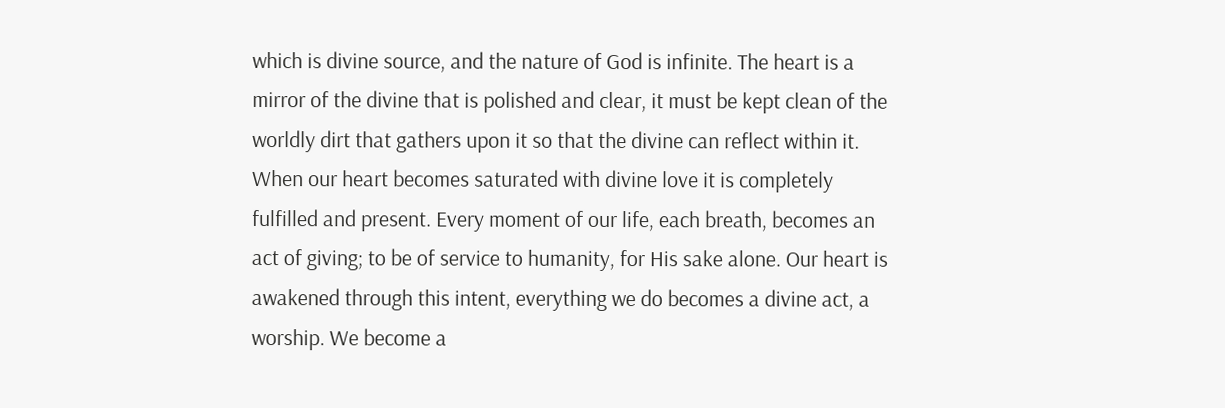which is divine source, and the nature of God is infinite. The heart is a mirror of the divine that is polished and clear, it must be kept clean of the worldly dirt that gathers upon it so that the divine can reflect within it. When our heart becomes saturated with divine love it is completely fulfilled and present. Every moment of our life, each breath, becomes an act of giving; to be of service to humanity, for His sake alone. Our heart is awakened through this intent, everything we do becomes a divine act, a worship. We become a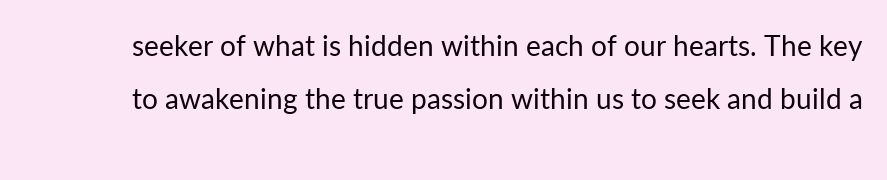seeker of what is hidden within each of our hearts. The key to awakening the true passion within us to seek and build a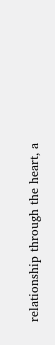relationship through the heart, a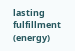lasting fulfillment (energy)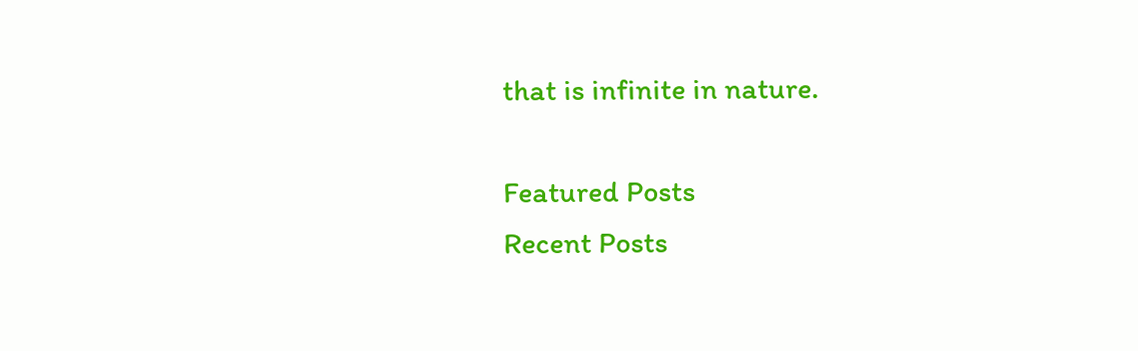that is infinite in nature.

Featured Posts
Recent Posts